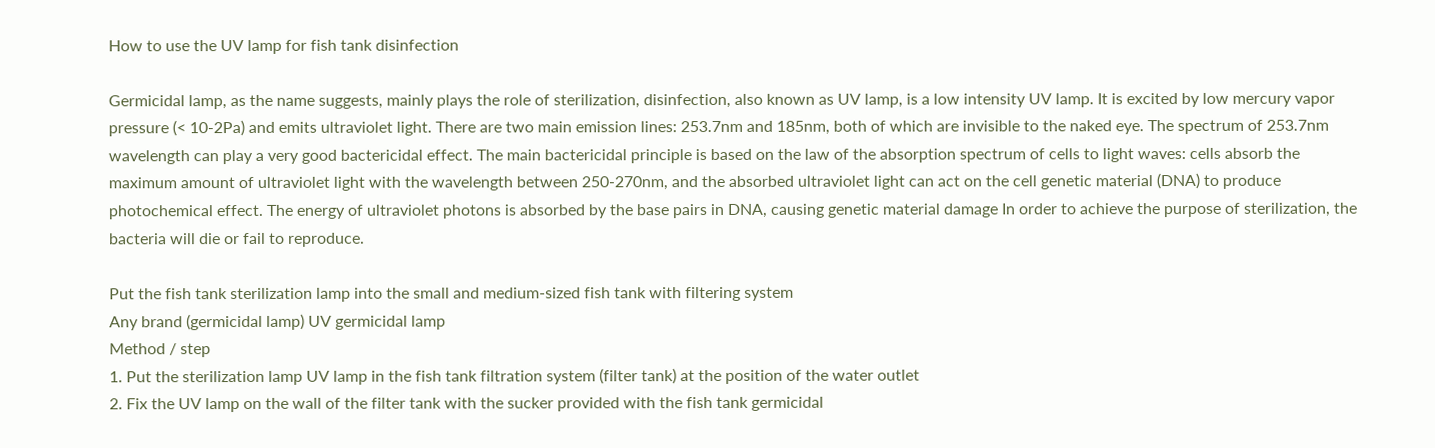How to use the UV lamp for fish tank disinfection

Germicidal lamp, as the name suggests, mainly plays the role of sterilization, disinfection, also known as UV lamp, is a low intensity UV lamp. It is excited by low mercury vapor pressure (< 10-2Pa) and emits ultraviolet light. There are two main emission lines: 253.7nm and 185nm, both of which are invisible to the naked eye. The spectrum of 253.7nm wavelength can play a very good bactericidal effect. The main bactericidal principle is based on the law of the absorption spectrum of cells to light waves: cells absorb the maximum amount of ultraviolet light with the wavelength between 250-270nm, and the absorbed ultraviolet light can act on the cell genetic material (DNA) to produce photochemical effect. The energy of ultraviolet photons is absorbed by the base pairs in DNA, causing genetic material damage In order to achieve the purpose of sterilization, the bacteria will die or fail to reproduce.

Put the fish tank sterilization lamp into the small and medium-sized fish tank with filtering system
Any brand (germicidal lamp) UV germicidal lamp
Method / step
1. Put the sterilization lamp UV lamp in the fish tank filtration system (filter tank) at the position of the water outlet
2. Fix the UV lamp on the wall of the filter tank with the sucker provided with the fish tank germicidal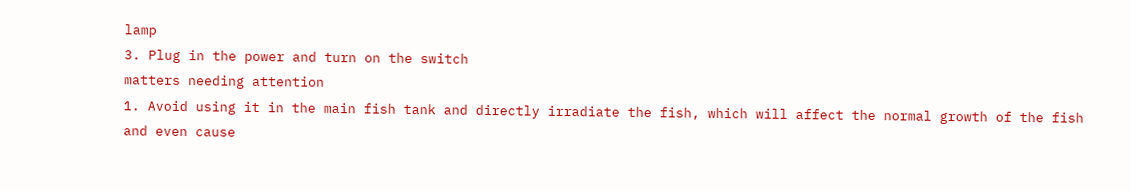lamp
3. Plug in the power and turn on the switch
matters needing attention
1. Avoid using it in the main fish tank and directly irradiate the fish, which will affect the normal growth of the fish and even cause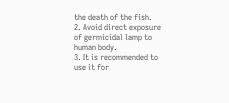the death of the fish.
2. Avoid direct exposure of germicidal lamp to human body.
3. It is recommended to use it for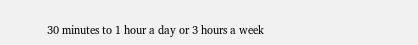30 minutes to 1 hour a day or 3 hours a week